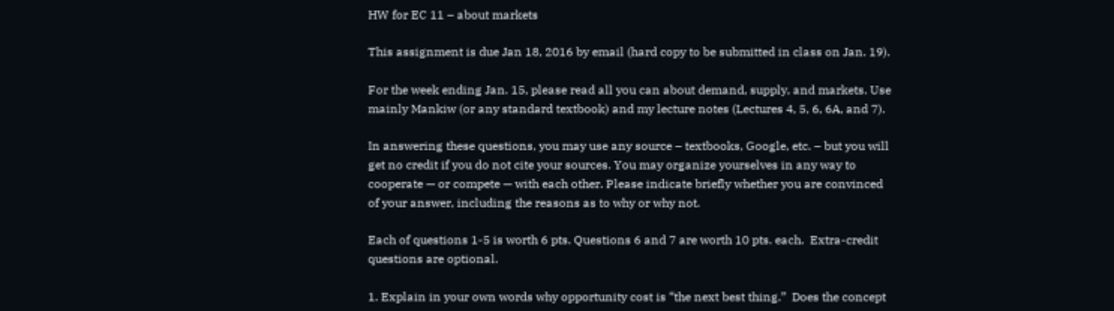HW for EC 11 – about markets

This assignment is due Jan 18, 2016 by email (hard copy to be submitted in class on Jan. 19).

For the week ending Jan. 15, please read all you can about demand, supply, and markets. Use mainly Mankiw (or any standard textbook) and my lecture notes (Lectures 4, 5, 6, 6A, and 7).

In answering these questions, you may use any source – textbooks, Google, etc. – but you will get no credit if you do not cite your sources. You may organize yourselves in any way to cooperate — or compete — with each other. Please indicate briefly whether you are convinced of your answer, including the reasons as to why or why not.

Each of questions 1-5 is worth 6 pts. Questions 6 and 7 are worth 10 pts. each.  Extra-credit questions are optional.

1. Explain in your own words why opportunity cost is “the next best thing.”  Does the concept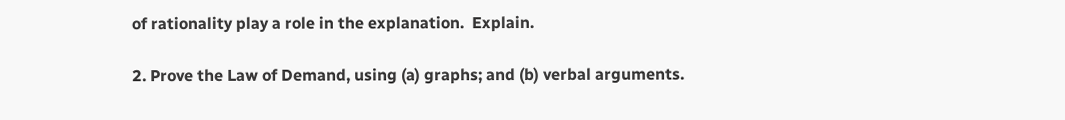of rationality play a role in the explanation.  Explain.

2. Prove the Law of Demand, using (a) graphs; and (b) verbal arguments.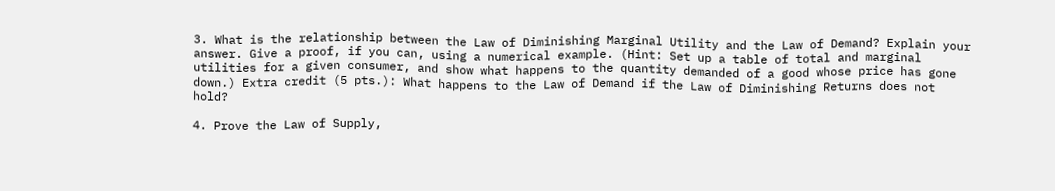3. What is the relationship between the Law of Diminishing Marginal Utility and the Law of Demand? Explain your answer. Give a proof, if you can, using a numerical example. (Hint: Set up a table of total and marginal utilities for a given consumer, and show what happens to the quantity demanded of a good whose price has gone down.) Extra credit (5 pts.): What happens to the Law of Demand if the Law of Diminishing Returns does not hold?

4. Prove the Law of Supply,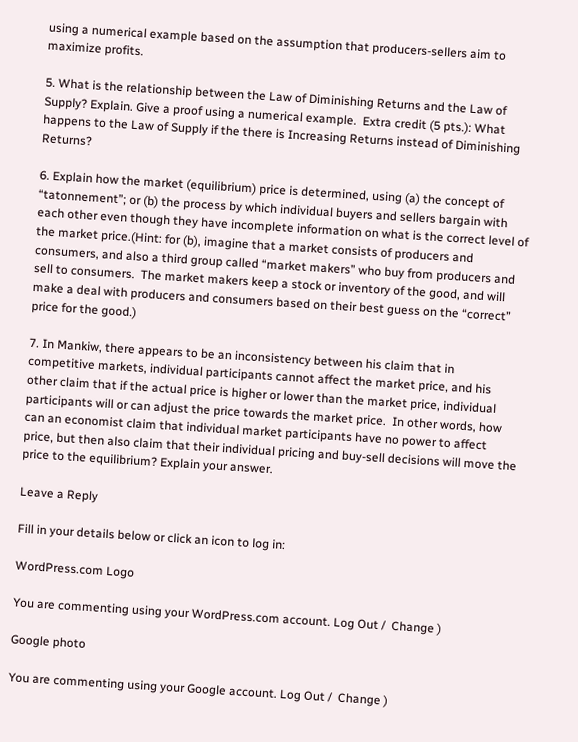using a numerical example based on the assumption that producers-sellers aim to maximize profits.

5. What is the relationship between the Law of Diminishing Returns and the Law of Supply? Explain. Give a proof using a numerical example.  Extra credit (5 pts.): What happens to the Law of Supply if the there is Increasing Returns instead of Diminishing Returns?

6. Explain how the market (equilibrium) price is determined, using (a) the concept of “tatonnement”; or (b) the process by which individual buyers and sellers bargain with each other even though they have incomplete information on what is the correct level of the market price.(Hint: for (b), imagine that a market consists of producers and consumers, and also a third group called “market makers” who buy from producers and sell to consumers.  The market makers keep a stock or inventory of the good, and will make a deal with producers and consumers based on their best guess on the “correct” price for the good.)

7. In Mankiw, there appears to be an inconsistency between his claim that in competitive markets, individual participants cannot affect the market price, and his other claim that if the actual price is higher or lower than the market price, individual participants will or can adjust the price towards the market price.  In other words, how can an economist claim that individual market participants have no power to affect price, but then also claim that their individual pricing and buy-sell decisions will move the price to the equilibrium? Explain your answer.

Leave a Reply

Fill in your details below or click an icon to log in:

WordPress.com Logo

You are commenting using your WordPress.com account. Log Out /  Change )

Google photo

You are commenting using your Google account. Log Out /  Change )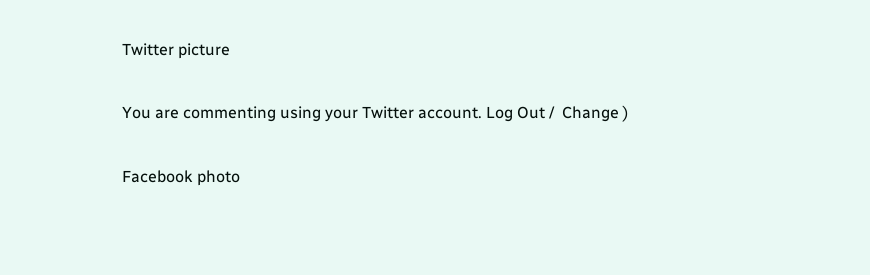Twitter picture

You are commenting using your Twitter account. Log Out /  Change )

Facebook photo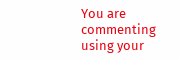You are commenting using your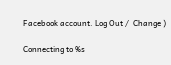Facebook account. Log Out /  Change )

Connecting to %s